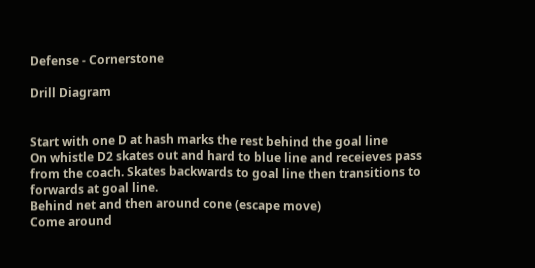Defense - Cornerstone

Drill Diagram


Start with one D at hash marks the rest behind the goal line
On whistle D2 skates out and hard to blue line and receieves pass from the coach. Skates backwards to goal line then transitions to forwards at goal line.
Behind net and then around cone (escape move)
Come around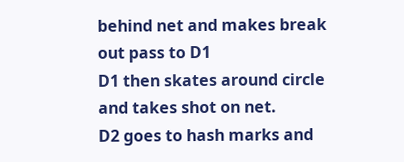behind net and makes break out pass to D1
D1 then skates around circle and takes shot on net.
D2 goes to hash marks and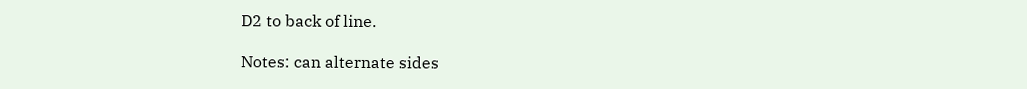D2 to back of line.

Notes: can alternate sides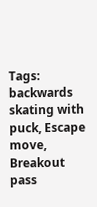Tags: backwards skating with puck, Escape move, Breakout pass